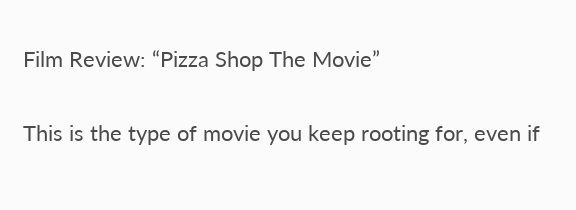Film Review: “Pizza Shop The Movie”

This is the type of movie you keep rooting for, even if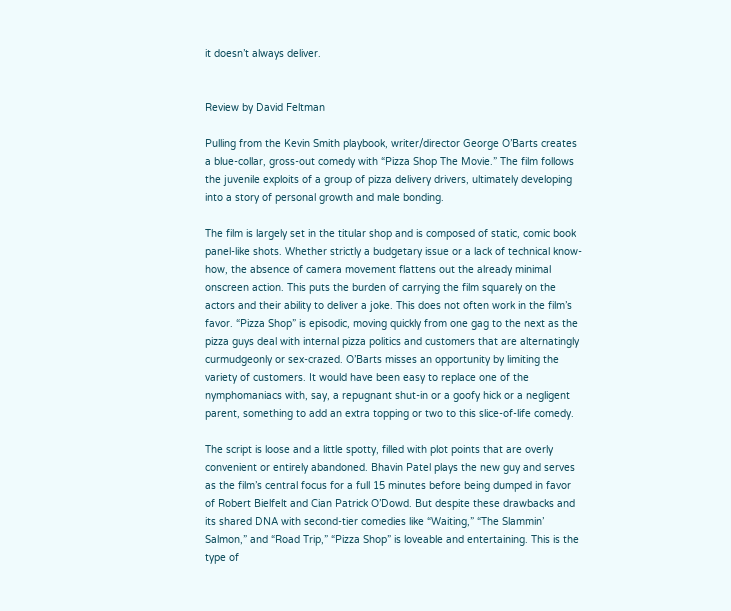it doesn’t always deliver.


Review by David Feltman

Pulling from the Kevin Smith playbook, writer/director George O’Barts creates a blue-collar, gross-out comedy with “Pizza Shop The Movie.” The film follows the juvenile exploits of a group of pizza delivery drivers, ultimately developing into a story of personal growth and male bonding.

The film is largely set in the titular shop and is composed of static, comic book panel-like shots. Whether strictly a budgetary issue or a lack of technical know-how, the absence of camera movement flattens out the already minimal onscreen action. This puts the burden of carrying the film squarely on the actors and their ability to deliver a joke. This does not often work in the film’s favor. “Pizza Shop” is episodic, moving quickly from one gag to the next as the pizza guys deal with internal pizza politics and customers that are alternatingly curmudgeonly or sex-crazed. O’Barts misses an opportunity by limiting the variety of customers. It would have been easy to replace one of the nymphomaniacs with, say, a repugnant shut-in or a goofy hick or a negligent parent, something to add an extra topping or two to this slice-of-life comedy.

The script is loose and a little spotty, filled with plot points that are overly convenient or entirely abandoned. Bhavin Patel plays the new guy and serves as the film’s central focus for a full 15 minutes before being dumped in favor of Robert Bielfelt and Cian Patrick O’Dowd. But despite these drawbacks and its shared DNA with second-tier comedies like “Waiting,” “The Slammin’ Salmon,” and “Road Trip,” “Pizza Shop” is loveable and entertaining. This is the type of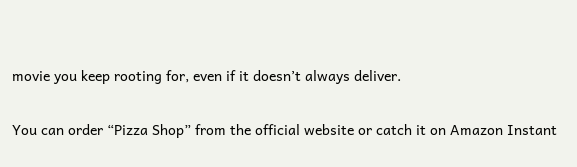movie you keep rooting for, even if it doesn’t always deliver.

You can order “Pizza Shop” from the official website or catch it on Amazon Instant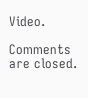Video.

Comments are closed.